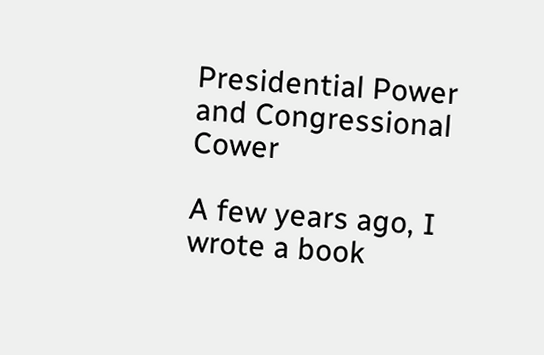Presidential Power and Congressional Cower

A few years ago, I wrote a book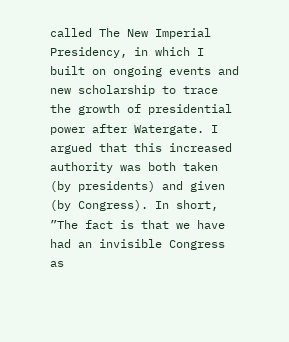called The New Imperial Presidency, in which I built on ongoing events and new scholarship to trace the growth of presidential power after Watergate. I argued that this increased authority was both taken (by presidents) and given (by Congress). In short, ”The fact is that we have had an invisible Congress as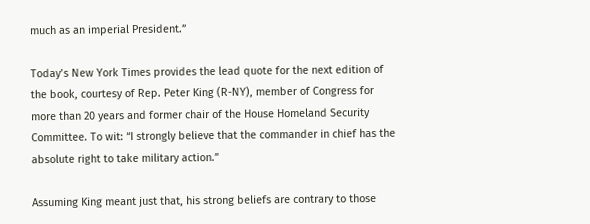much as an imperial President.”

Today’s New York Times provides the lead quote for the next edition of the book, courtesy of Rep. Peter King (R-NY), member of Congress for more than 20 years and former chair of the House Homeland Security Committee. To wit: “I strongly believe that the commander in chief has the absolute right to take military action.”

Assuming King meant just that, his strong beliefs are contrary to those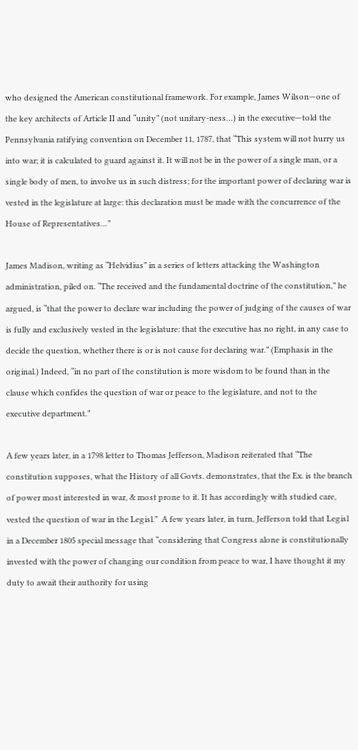who designed the American constitutional framework. For example, James Wilson—one of the key architects of Article II and “unity” (not unitary-ness…) in the executive—told the Pennsylvania ratifying convention on December 11, 1787, that “This system will not hurry us into war; it is calculated to guard against it. It will not be in the power of a single man, or a single body of men, to involve us in such distress; for the important power of declaring war is vested in the legislature at large: this declaration must be made with the concurrence of the House of Representatives…”

James Madison, writing as “Helvidius” in a series of letters attacking the Washington administration, piled on. “The received and the fundamental doctrine of the constitution,” he argued, is “that the power to declare war including the power of judging of the causes of war is fully and exclusively vested in the legislature: that the executive has no right, in any case to decide the question, whether there is or is not cause for declaring war.” (Emphasis in the original.) Indeed, “in no part of the constitution is more wisdom to be found than in the clause which confides the question of war or peace to the legislature, and not to the executive department.”

A few years later, in a 1798 letter to Thomas Jefferson, Madison reiterated that “The constitution supposes, what the History of all Govts. demonstrates, that the Ex. is the branch of power most interested in war, & most prone to it. It has accordingly with studied care, vested the question of war in the Legisl.”  A few years later, in turn, Jefferson told that Legisl in a December 1805 special message that “considering that Congress alone is constitutionally invested with the power of changing our condition from peace to war, I have thought it my duty to await their authority for using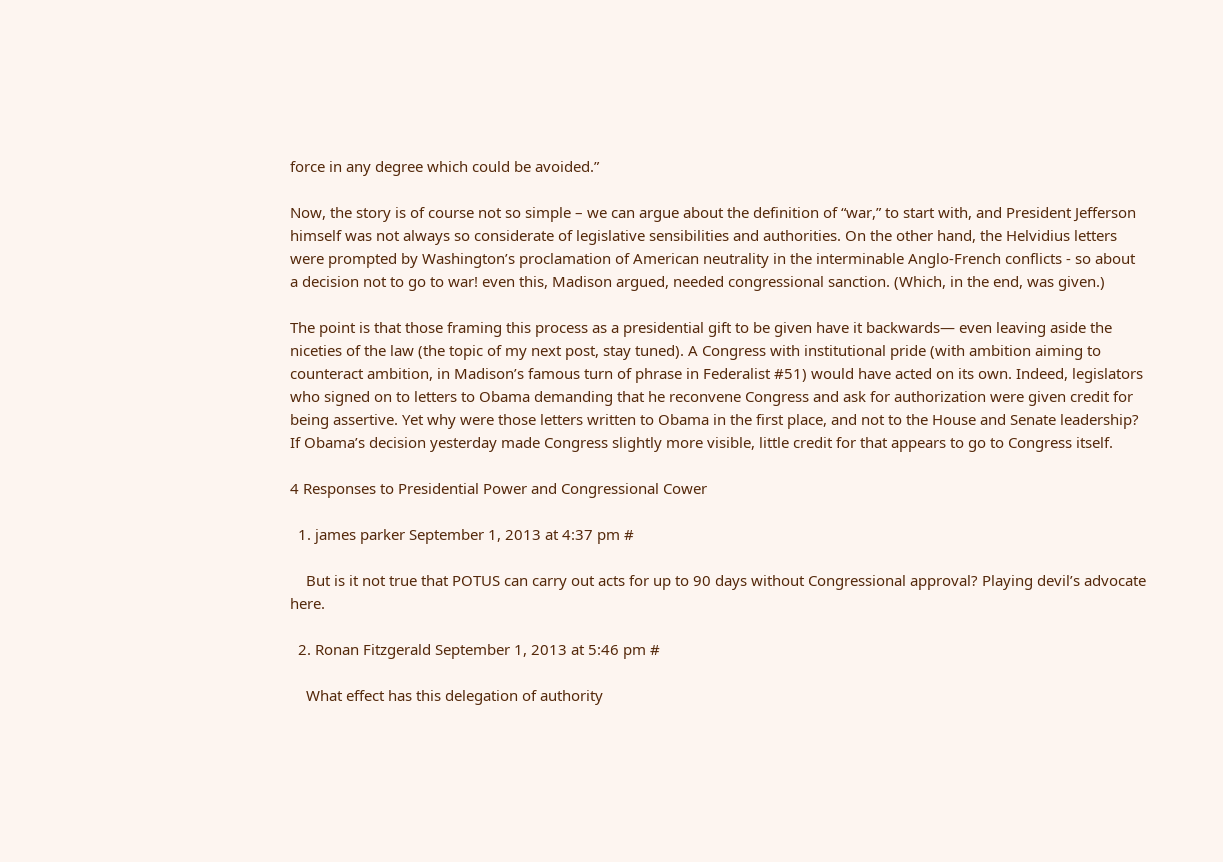force in any degree which could be avoided.”

Now, the story is of course not so simple – we can argue about the definition of “war,” to start with, and President Jefferson himself was not always so considerate of legislative sensibilities and authorities. On the other hand, the Helvidius letters were prompted by Washington’s proclamation of American neutrality in the interminable Anglo-French conflicts - so about a decision not to go to war! even this, Madison argued, needed congressional sanction. (Which, in the end, was given.)

The point is that those framing this process as a presidential gift to be given have it backwards— even leaving aside the niceties of the law (the topic of my next post, stay tuned). A Congress with institutional pride (with ambition aiming to counteract ambition, in Madison’s famous turn of phrase in Federalist #51) would have acted on its own. Indeed, legislators who signed on to letters to Obama demanding that he reconvene Congress and ask for authorization were given credit for being assertive. Yet why were those letters written to Obama in the first place, and not to the House and Senate leadership?  If Obama’s decision yesterday made Congress slightly more visible, little credit for that appears to go to Congress itself.

4 Responses to Presidential Power and Congressional Cower

  1. james parker September 1, 2013 at 4:37 pm #

    But is it not true that POTUS can carry out acts for up to 90 days without Congressional approval? Playing devil’s advocate here.

  2. Ronan Fitzgerald September 1, 2013 at 5:46 pm #

    What effect has this delegation of authority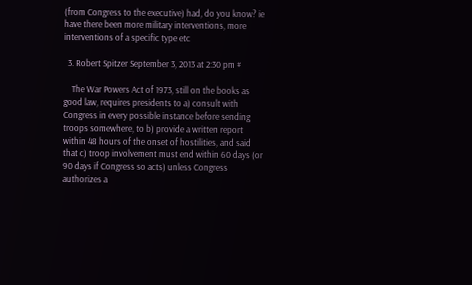(from Congress to the executive) had, do you know? ie have there been more military interventions, more interventions of a specific type etc

  3. Robert Spitzer September 3, 2013 at 2:30 pm #

    The War Powers Act of 1973, still on the books as good law, requires presidents to a) consult with Congress in every possible instance before sending troops somewhere, to b) provide a written report within 48 hours of the onset of hostilities, and said that c) troop involvement must end within 60 days (or 90 days if Congress so acts) unless Congress authorizes a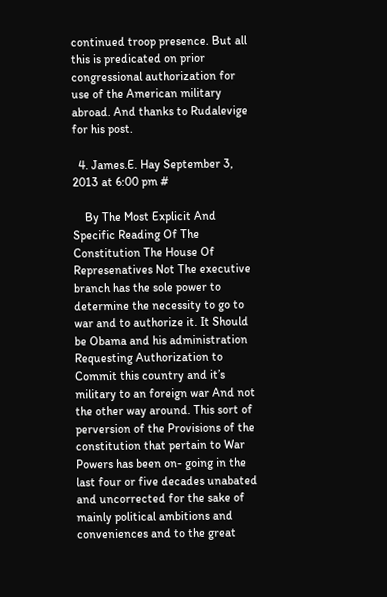continued troop presence. But all this is predicated on prior congressional authorization for use of the American military abroad. And thanks to Rudalevige for his post.

  4. James.E. Hay September 3, 2013 at 6:00 pm #

    By The Most Explicit And Specific Reading Of The Constitution The House Of Represenatives Not The executive branch has the sole power to determine the necessity to go to war and to authorize it. It Should be Obama and his administration Requesting Authorization to Commit this country and it’s military to an foreign war And not the other way around. This sort of perversion of the Provisions of the constitution that pertain to War Powers has been on- going in the last four or five decades unabated and uncorrected for the sake of mainly political ambitions and conveniences and to the great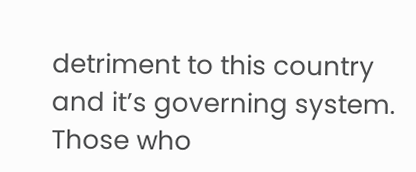detriment to this country and it’s governing system. Those who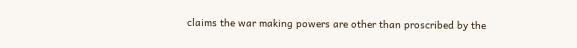claims the war making powers are other than proscribed by the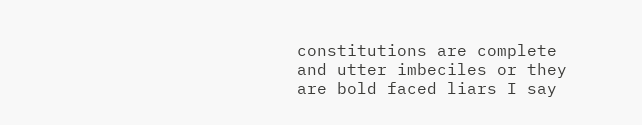constitutions are complete and utter imbeciles or they are bold faced liars I say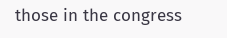those in the congress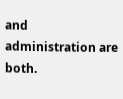and administration are both.